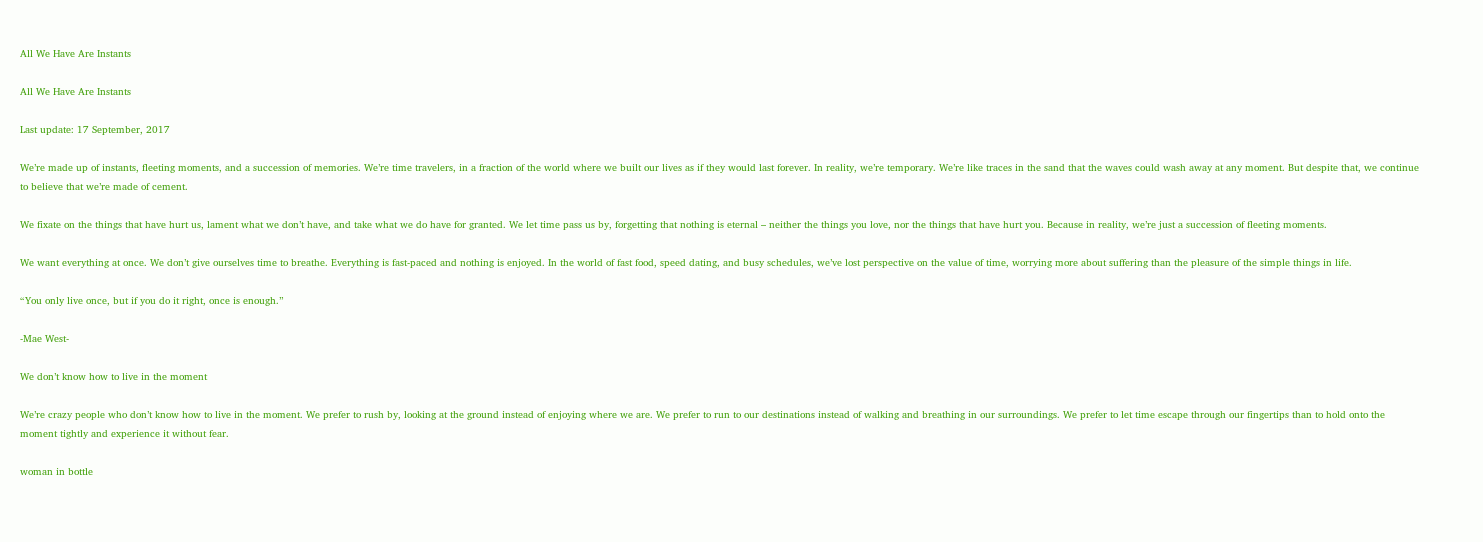All We Have Are Instants

All We Have Are Instants

Last update: 17 September, 2017

We’re made up of instants, fleeting moments, and a succession of memories. We’re time travelers, in a fraction of the world where we built our lives as if they would last forever. In reality, we’re temporary. We’re like traces in the sand that the waves could wash away at any moment. But despite that, we continue to believe that we’re made of cement.

We fixate on the things that have hurt us, lament what we don’t have, and take what we do have for granted. We let time pass us by, forgetting that nothing is eternal – neither the things you love, nor the things that have hurt you. Because in reality, we’re just a succession of fleeting moments.

We want everything at once. We don’t give ourselves time to breathe. Everything is fast-paced and nothing is enjoyed. In the world of fast food, speed dating, and busy schedules, we’ve lost perspective on the value of time, worrying more about suffering than the pleasure of the simple things in life.

“You only live once, but if you do it right, once is enough.”

-Mae West-

We don’t know how to live in the moment

We’re crazy people who don’t know how to live in the moment. We prefer to rush by, looking at the ground instead of enjoying where we are. We prefer to run to our destinations instead of walking and breathing in our surroundings. We prefer to let time escape through our fingertips than to hold onto the moment tightly and experience it without fear.

woman in bottle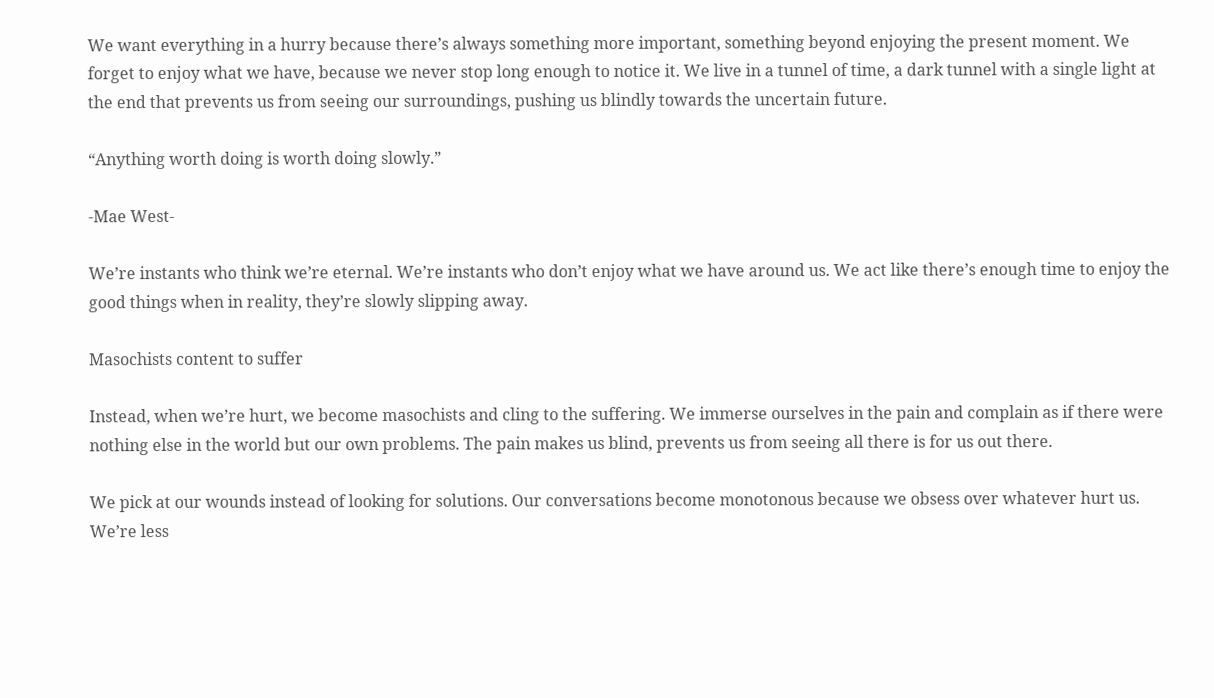We want everything in a hurry because there’s always something more important, something beyond enjoying the present moment. We forget to enjoy what we have, because we never stop long enough to notice it. We live in a tunnel of time, a dark tunnel with a single light at the end that prevents us from seeing our surroundings, pushing us blindly towards the uncertain future.

“Anything worth doing is worth doing slowly.”

-Mae West-

We’re instants who think we’re eternal. We’re instants who don’t enjoy what we have around us. We act like there’s enough time to enjoy the good things when in reality, they’re slowly slipping away.

Masochists content to suffer

Instead, when we’re hurt, we become masochists and cling to the suffering. We immerse ourselves in the pain and complain as if there were nothing else in the world but our own problems. The pain makes us blind, prevents us from seeing all there is for us out there.

We pick at our wounds instead of looking for solutions. Our conversations become monotonous because we obsess over whatever hurt us. We’re less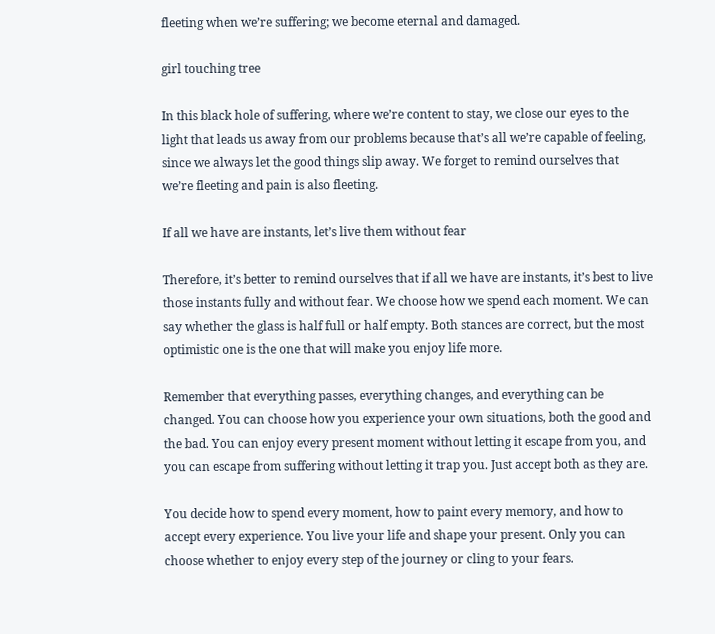fleeting when we’re suffering; we become eternal and damaged.

girl touching tree

In this black hole of suffering, where we’re content to stay, we close our eyes to the light that leads us away from our problems because that’s all we’re capable of feeling, since we always let the good things slip away. We forget to remind ourselves that we’re fleeting and pain is also fleeting.

If all we have are instants, let’s live them without fear

Therefore, it’s better to remind ourselves that if all we have are instants, it’s best to live those instants fully and without fear. We choose how we spend each moment. We can say whether the glass is half full or half empty. Both stances are correct, but the most optimistic one is the one that will make you enjoy life more.

Remember that everything passes, everything changes, and everything can be changed. You can choose how you experience your own situations, both the good and the bad. You can enjoy every present moment without letting it escape from you, and you can escape from suffering without letting it trap you. Just accept both as they are.

You decide how to spend every moment, how to paint every memory, and how to accept every experience. You live your life and shape your present. Only you can choose whether to enjoy every step of the journey or cling to your fears.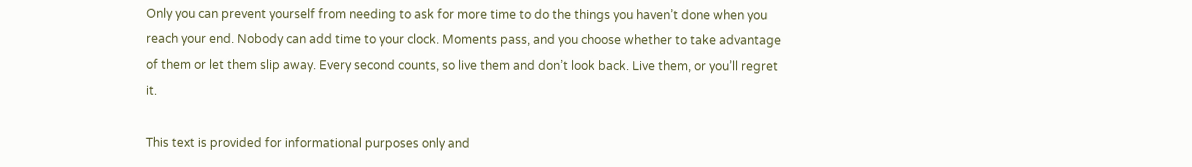Only you can prevent yourself from needing to ask for more time to do the things you haven’t done when you reach your end. Nobody can add time to your clock. Moments pass, and you choose whether to take advantage of them or let them slip away. Every second counts, so live them and don’t look back. Live them, or you’ll regret it.

This text is provided for informational purposes only and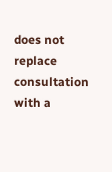does not replace consultation with a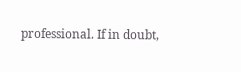professional. If in doubt,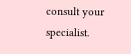consult your specialist.